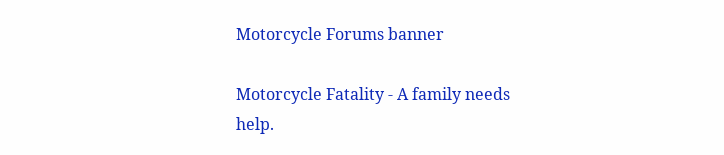Motorcycle Forums banner

Motorcycle Fatality - A family needs help.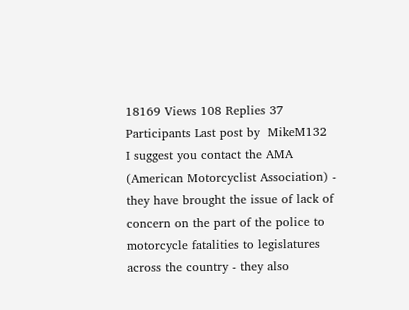18169 Views 108 Replies 37 Participants Last post by  MikeM132
I suggest you contact the AMA (American Motorcyclist Association) - they have brought the issue of lack of concern on the part of the police to motorcycle fatalities to legislatures across the country - they also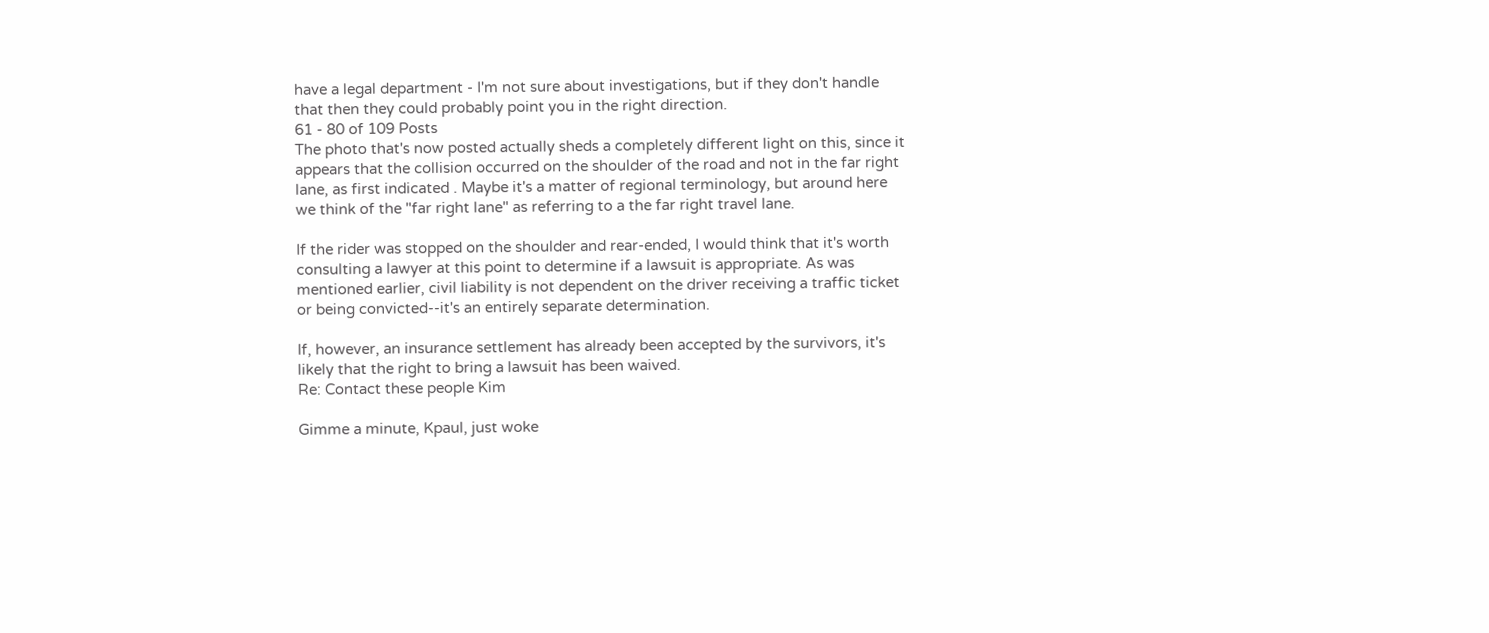have a legal department - I'm not sure about investigations, but if they don't handle that then they could probably point you in the right direction.
61 - 80 of 109 Posts
The photo that's now posted actually sheds a completely different light on this, since it appears that the collision occurred on the shoulder of the road and not in the far right lane, as first indicated . Maybe it's a matter of regional terminology, but around here we think of the "far right lane" as referring to a the far right travel lane.

If the rider was stopped on the shoulder and rear-ended, I would think that it's worth consulting a lawyer at this point to determine if a lawsuit is appropriate. As was mentioned earlier, civil liability is not dependent on the driver receiving a traffic ticket or being convicted--it's an entirely separate determination.

If, however, an insurance settlement has already been accepted by the survivors, it's likely that the right to bring a lawsuit has been waived.
Re: Contact these people Kim

Gimme a minute, Kpaul, just woke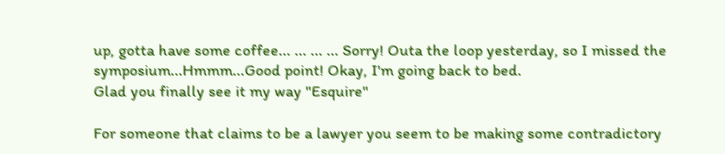up, gotta have some coffee... ... ... ... Sorry! Outa the loop yesterday, so I missed the symposium...Hmmm...Good point! Okay, I'm going back to bed.
Glad you finally see it my way "Esquire"

For someone that claims to be a lawyer you seem to be making some contradictory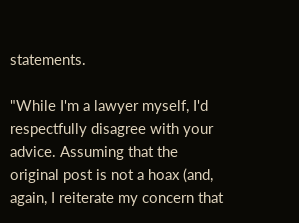statements.

"While I'm a lawyer myself, I'd respectfully disagree with your advice. Assuming that the original post is not a hoax (and, again, I reiterate my concern that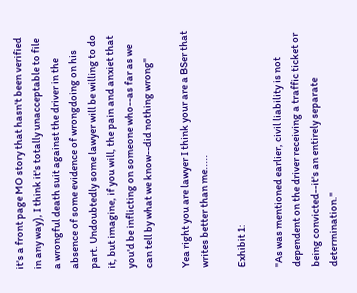it's a front page MO story that hasn't been verified in any way), I think it's totally unacceptable to file a wrongful death suit against the driver in the absence of some evidence of wrongdoing on his part. Undoubtedly some lawyer will be willing to do it, but imagine, if you will, the pain and anxiet that you'd be inflicting on someone who--as far as we can tell by what we know--did nothing wrong"

Yea right you are lawyer I think your are a BSer that writes better than me.....

Exhibit 1:

"As was mentioned earlier, civil liability is not dependent on the driver receiving a traffic ticket or being convicted--it's an entirely separate determination."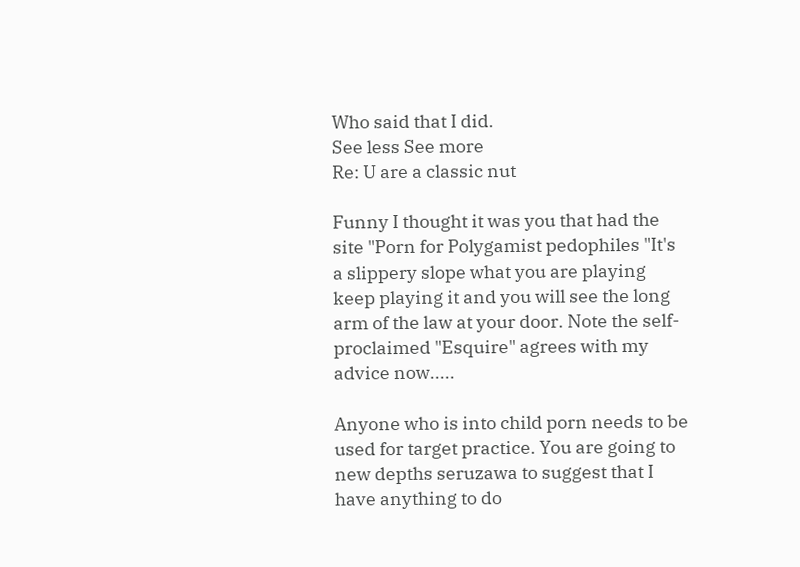Who said that I did.
See less See more
Re: U are a classic nut

Funny I thought it was you that had the site "Porn for Polygamist pedophiles "It's a slippery slope what you are playing keep playing it and you will see the long arm of the law at your door. Note the self-proclaimed "Esquire" agrees with my advice now.....

Anyone who is into child porn needs to be used for target practice. You are going to new depths seruzawa to suggest that I have anything to do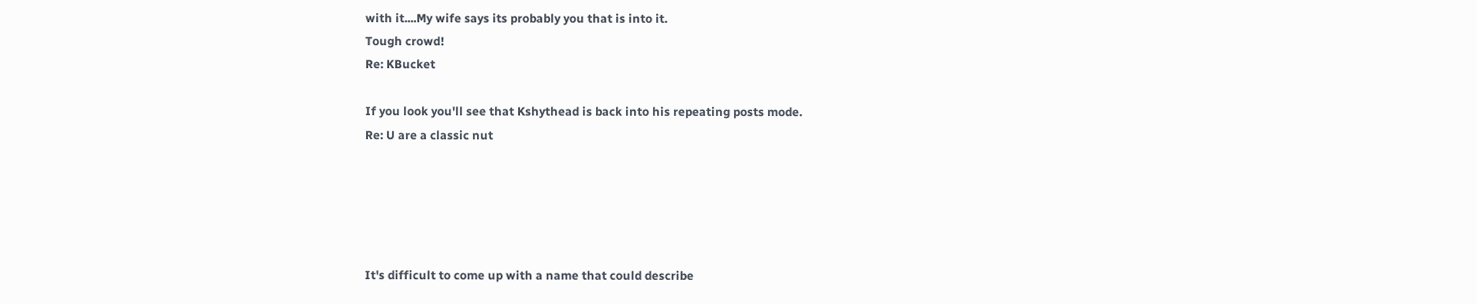with it....My wife says its probably you that is into it.
Tough crowd!
Re: KBucket

If you look you'll see that Kshythead is back into his repeating posts mode.
Re: U are a classic nut





It's difficult to come up with a name that could describe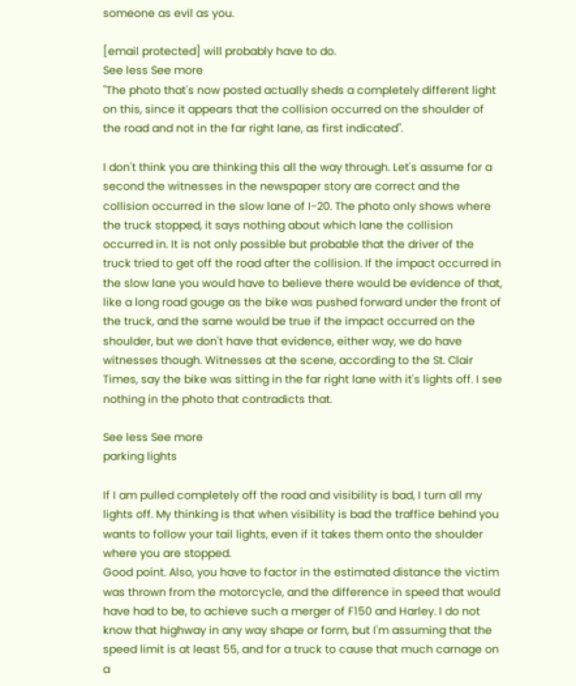someone as evil as you.

[email protected] will probably have to do.
See less See more
"The photo that's now posted actually sheds a completely different light on this, since it appears that the collision occurred on the shoulder of the road and not in the far right lane, as first indicated".

I don't think you are thinking this all the way through. Let's assume for a second the witnesses in the newspaper story are correct and the collision occurred in the slow lane of I-20. The photo only shows where the truck stopped, it says nothing about which lane the collision occurred in. It is not only possible but probable that the driver of the truck tried to get off the road after the collision. If the impact occurred in the slow lane you would have to believe there would be evidence of that, like a long road gouge as the bike was pushed forward under the front of the truck, and the same would be true if the impact occurred on the shoulder, but we don't have that evidence, either way, we do have witnesses though. Witnesses at the scene, according to the St. Clair Times, say the bike was sitting in the far right lane with it's lights off. I see nothing in the photo that contradicts that.

See less See more
parking lights

If I am pulled completely off the road and visibility is bad, I turn all my lights off. My thinking is that when visibility is bad the traffice behind you wants to follow your tail lights, even if it takes them onto the shoulder where you are stopped.
Good point. Also, you have to factor in the estimated distance the victim was thrown from the motorcycle, and the difference in speed that would have had to be, to achieve such a merger of F150 and Harley. I do not know that highway in any way shape or form, but I'm assuming that the speed limit is at least 55, and for a truck to cause that much carnage on a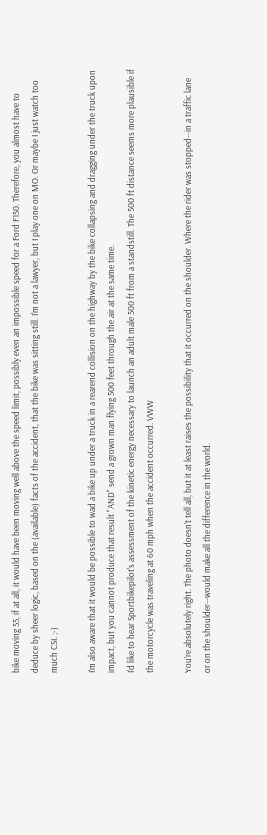bike moving 55, if at all, it would have been moving well above the speed limit, possibly even an impossible speed for a Ford F150. Therefore, you almost have to deduce by sheer logic, based on the (available) facts of the accident, that the bike was sitting still. I'm not a lawyer, but I play one on MO. Or maybe I just watch too much CSI. ;-)

I'm also aware that it would be possible to wad a bike up under a truck in a rearend collision on the highway by the bike collapsing and dragging under the truck upon impact, but you cannot produce that result "AND" send a grown man flying 500 feet through the air at the same time.
I'd like to hear Sportbikepilot's assessment of the kinetic energy necessary to launch an adult male 500 ft from a standstill. The 500 ft distance seems more plausible if the motorcycle was traveling at 60 mph when the accident occurred. VWW

You're absolutely right. The photo doesn't tell all, but it at least raises the possibility that it occurred on the shoulder. Where the rider was stopped--in a traffic lane or on the shoulder--would make all the difference in the world.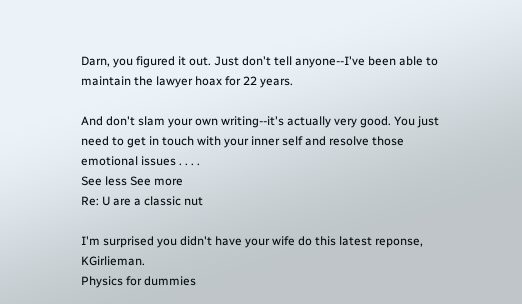Darn, you figured it out. Just don't tell anyone--I've been able to maintain the lawyer hoax for 22 years.

And don't slam your own writing--it's actually very good. You just need to get in touch with your inner self and resolve those emotional issues . . . .
See less See more
Re: U are a classic nut

I'm surprised you didn't have your wife do this latest reponse, KGirlieman.
Physics for dummies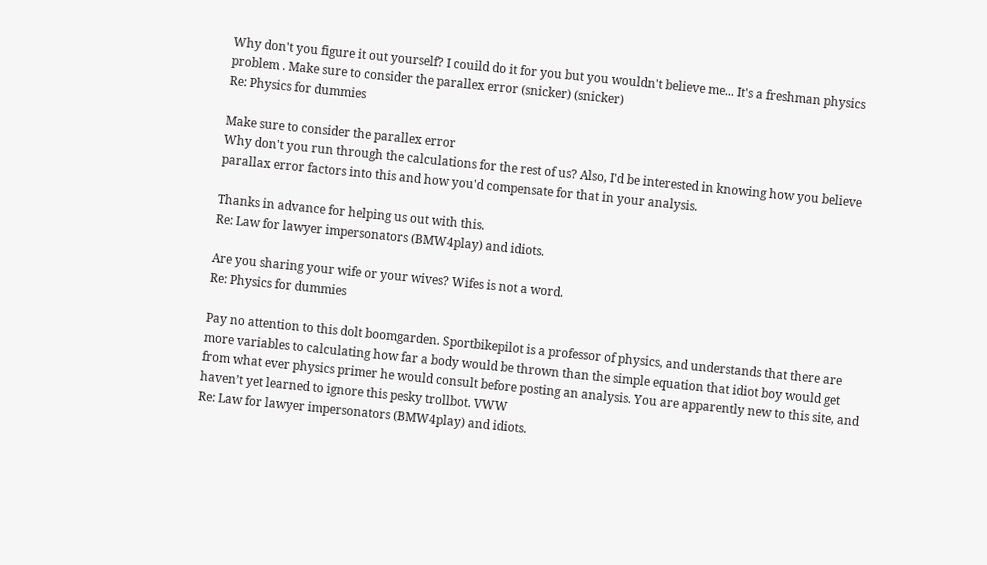Why don't you figure it out yourself? I couild do it for you but you wouldn't believe me... It's a freshman physics problem . Make sure to consider the parallex error (snicker) (snicker)
Re: Physics for dummies

Make sure to consider the parallex error
Why don't you run through the calculations for the rest of us? Also, I'd be interested in knowing how you believe parallax error factors into this and how you'd compensate for that in your analysis.

Thanks in advance for helping us out with this.
Re: Law for lawyer impersonators (BMW4play) and idiots.

Are you sharing your wife or your wives? Wifes is not a word.
Re: Physics for dummies

Pay no attention to this dolt boomgarden. Sportbikepilot is a professor of physics, and understands that there are more variables to calculating how far a body would be thrown than the simple equation that idiot boy would get from what ever physics primer he would consult before posting an analysis. You are apparently new to this site, and haven’t yet learned to ignore this pesky trollbot. VWW
Re: Law for lawyer impersonators (BMW4play) and idiots.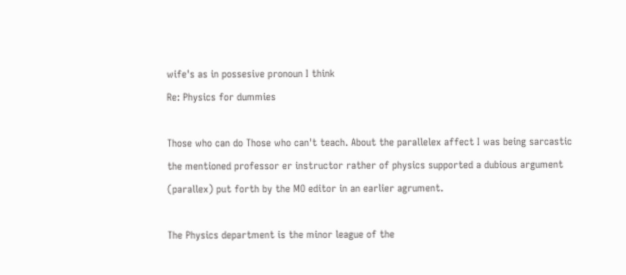wife's as in possesive pronoun I think
Re: Physics for dummies

Those who can do Those who can't teach. About the parallelex affect I was being sarcastic the mentioned professor er instructor rather of physics supported a dubious argument (parallex) put forth by the MO editor in an earlier agrument.

The Physics department is the minor league of the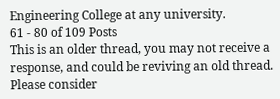Engineering College at any university.
61 - 80 of 109 Posts
This is an older thread, you may not receive a response, and could be reviving an old thread. Please consider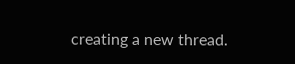creating a new thread.